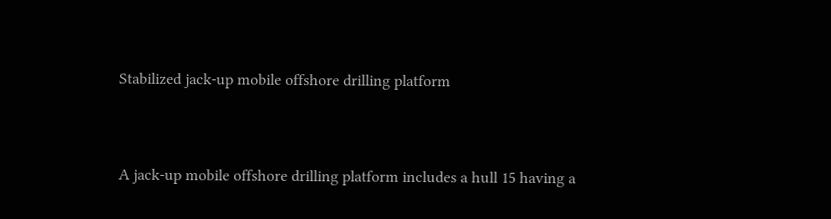Stabilized jack-up mobile offshore drilling platform


A jack-up mobile offshore drilling platform includes a hull 15 having a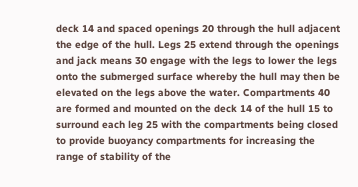deck 14 and spaced openings 20 through the hull adjacent the edge of the hull. Legs 25 extend through the openings and jack means 30 engage with the legs to lower the legs onto the submerged surface whereby the hull may then be elevated on the legs above the water. Compartments 40 are formed and mounted on the deck 14 of the hull 15 to surround each leg 25 with the compartments being closed to provide buoyancy compartments for increasing the range of stability of the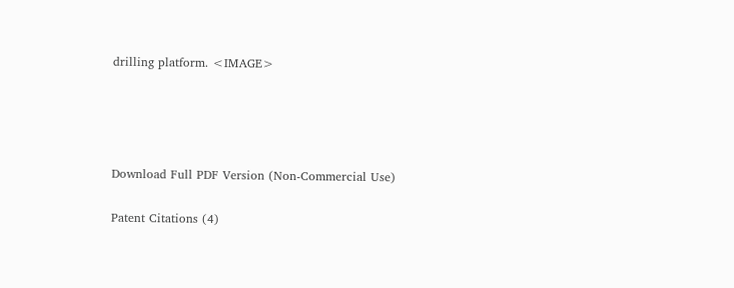drilling platform. <IMAGE>




Download Full PDF Version (Non-Commercial Use)

Patent Citations (4)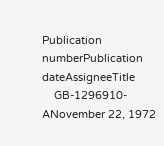Publication numberPublication dateAssigneeTitle
    GB-1296910-ANovember 22, 1972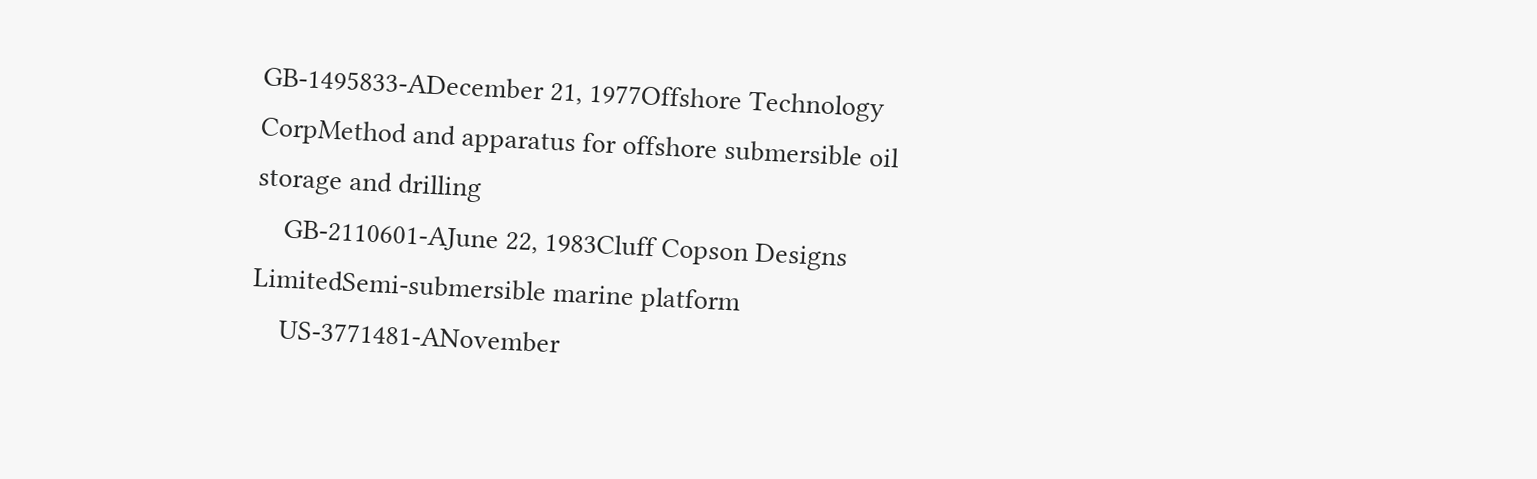GB-1495833-ADecember 21, 1977Offshore Technology CorpMethod and apparatus for offshore submersible oil storage and drilling
    GB-2110601-AJune 22, 1983Cluff Copson Designs LimitedSemi-submersible marine platform
    US-3771481-ANovember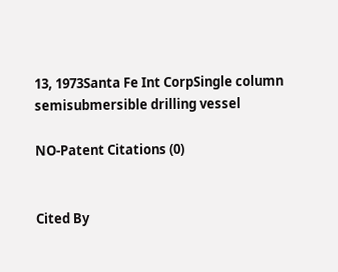13, 1973Santa Fe Int CorpSingle column semisubmersible drilling vessel

NO-Patent Citations (0)


Cited By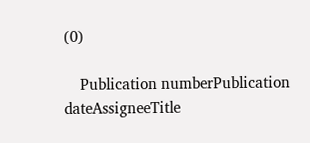(0)

    Publication numberPublication dateAssigneeTitle